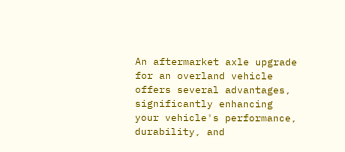An aftermarket axle upgrade for an overland vehicle offers several advantages, significantly enhancing your vehicle's performance, durability, and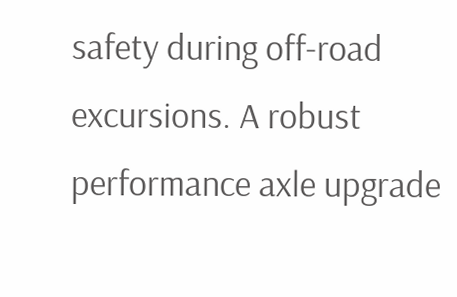safety during off-road excursions. A robust performance axle upgrade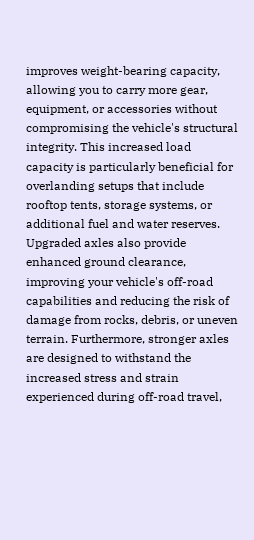improves weight-bearing capacity, allowing you to carry more gear, equipment, or accessories without compromising the vehicle's structural integrity. This increased load capacity is particularly beneficial for overlanding setups that include rooftop tents, storage systems, or additional fuel and water reserves. Upgraded axles also provide enhanced ground clearance, improving your vehicle's off-road capabilities and reducing the risk of damage from rocks, debris, or uneven terrain. Furthermore, stronger axles are designed to withstand the increased stress and strain experienced during off-road travel,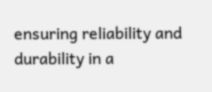ensuring reliability and durability in a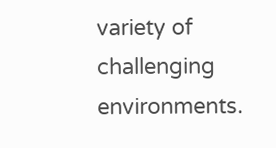variety of challenging environments.